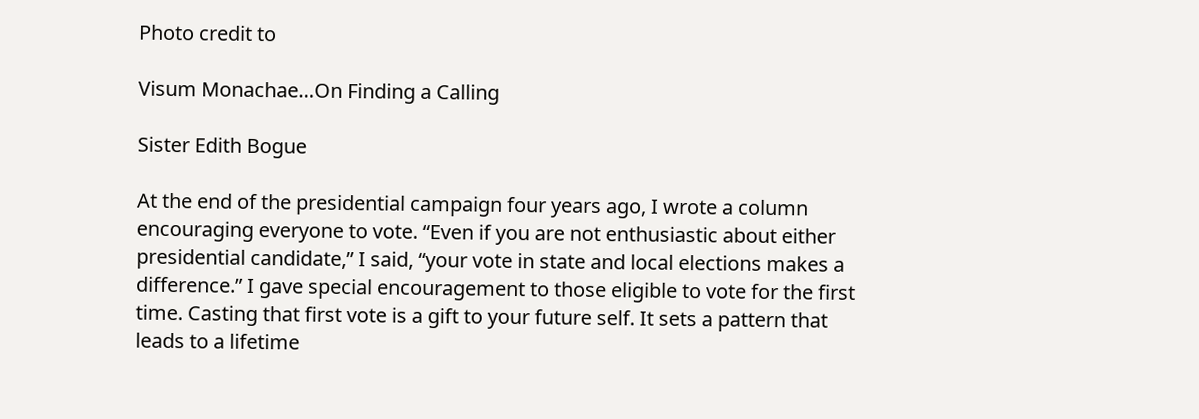Photo credit to

Visum Monachae…On Finding a Calling

Sister Edith Bogue

At the end of the presidential campaign four years ago, I wrote a column encouraging everyone to vote. “Even if you are not enthusiastic about either presidential candidate,” I said, “your vote in state and local elections makes a difference.” I gave special encouragement to those eligible to vote for the first time. Casting that first vote is a gift to your future self. It sets a pattern that leads to a lifetime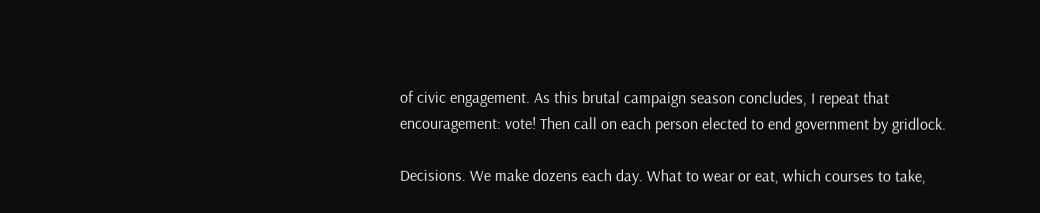of civic engagement. As this brutal campaign season concludes, I repeat that encouragement: vote! Then call on each person elected to end government by gridlock.

Decisions. We make dozens each day. What to wear or eat, which courses to take,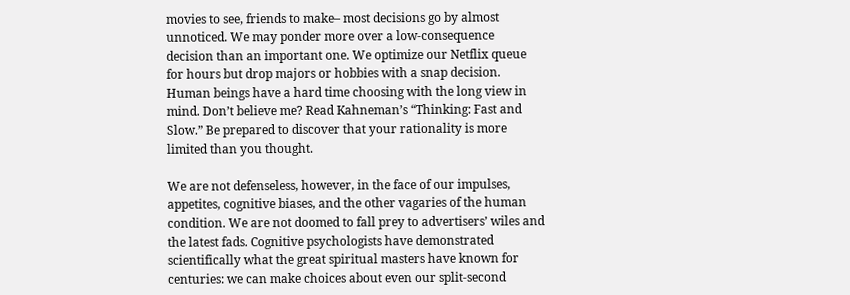movies to see, friends to make– most decisions go by almost unnoticed. We may ponder more over a low-consequence decision than an important one. We optimize our Netflix queue for hours but drop majors or hobbies with a snap decision. Human beings have a hard time choosing with the long view in mind. Don’t believe me? Read Kahneman’s “Thinking: Fast and Slow.” Be prepared to discover that your rationality is more limited than you thought.

We are not defenseless, however, in the face of our impulses, appetites, cognitive biases, and the other vagaries of the human condition. We are not doomed to fall prey to advertisers’ wiles and the latest fads. Cognitive psychologists have demonstrated scientifically what the great spiritual masters have known for centuries: we can make choices about even our split-second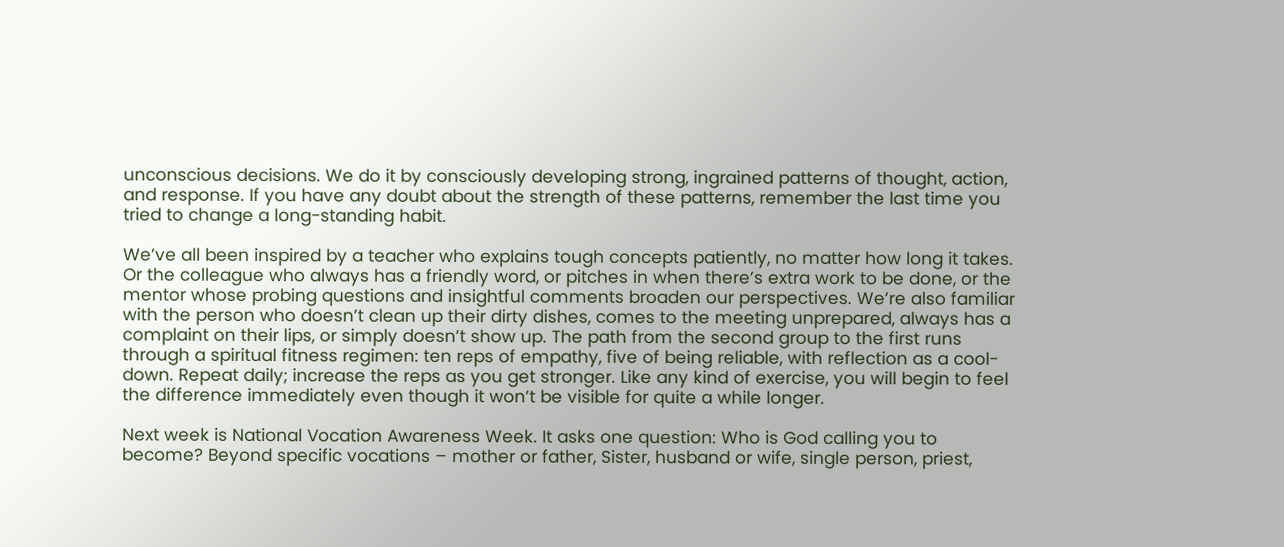unconscious decisions. We do it by consciously developing strong, ingrained patterns of thought, action, and response. If you have any doubt about the strength of these patterns, remember the last time you tried to change a long-standing habit.

We’ve all been inspired by a teacher who explains tough concepts patiently, no matter how long it takes. Or the colleague who always has a friendly word, or pitches in when there’s extra work to be done, or the mentor whose probing questions and insightful comments broaden our perspectives. We’re also familiar with the person who doesn’t clean up their dirty dishes, comes to the meeting unprepared, always has a complaint on their lips, or simply doesn’t show up. The path from the second group to the first runs through a spiritual fitness regimen: ten reps of empathy, five of being reliable, with reflection as a cool-down. Repeat daily; increase the reps as you get stronger. Like any kind of exercise, you will begin to feel the difference immediately even though it won’t be visible for quite a while longer.

Next week is National Vocation Awareness Week. It asks one question: Who is God calling you to become? Beyond specific vocations – mother or father, Sister, husband or wife, single person, priest,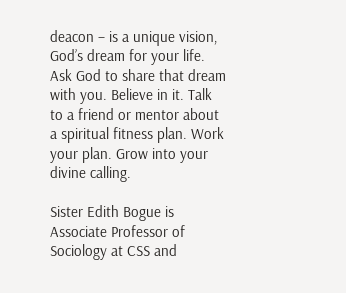deacon – is a unique vision, God’s dream for your life. Ask God to share that dream with you. Believe in it. Talk to a friend or mentor about a spiritual fitness plan. Work your plan. Grow into your divine calling.

Sister Edith Bogue is Associate Professor of Sociology at CSS and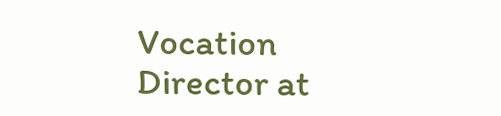Vocation Director at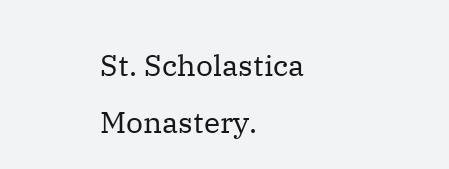St. Scholastica Monastery.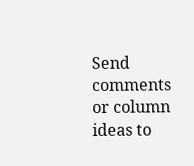Send comments or column ideas to